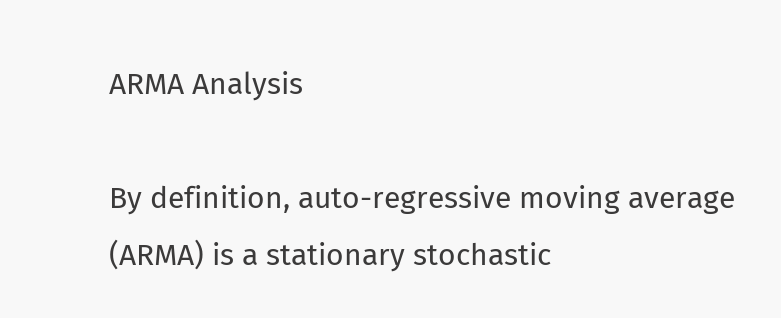ARMA Analysis

By definition, auto-regressive moving average (ARMA) is a stationary stochastic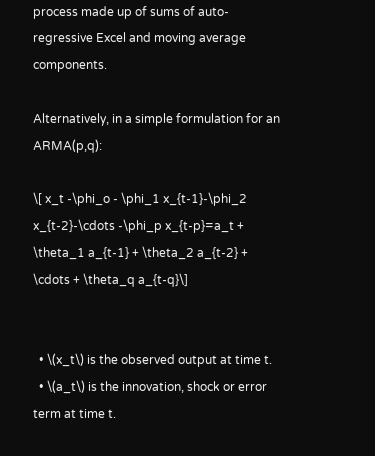process made up of sums of auto-regressive Excel and moving average components.

Alternatively, in a simple formulation for an ARMA(p,q):

\[ x_t -\phi_o - \phi_1 x_{t-1}-\phi_2 x_{t-2}-\cdots -\phi_p x_{t-p}=a_t + \theta_1 a_{t-1} + \theta_2 a_{t-2} + \cdots + \theta_q a_{t-q}\]


  • \(x_t\) is the observed output at time t.
  • \(a_t\) is the innovation, shock or error term at time t.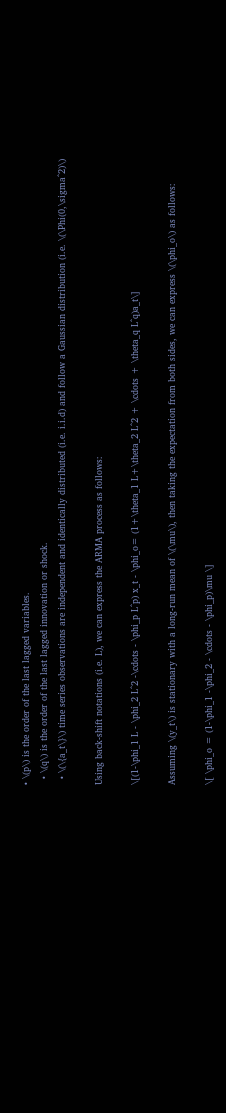• \(p\) is the order of the last lagged variables.
  • \(q\) is the order of the last lagged innovation or shock.
  • \(\{a_t\}\) time series observations are independent and identically distributed (i.e. i.i.d) and follow a Gaussian distribution (i.e. \(\Phi(0,\sigma^2)\)

Using back-shift notations (i.e. L), we can express the ARMA process as follows:

\[(1-\phi_1 L - \phi_2 L^2 -\cdots - \phi_p L^p) x_t - \phi_o= (1+\theta_1 L+\theta_2 L^2 + \cdots + \theta_q L^q)a_t\]

Assuming \(y_t\) is stationary with a long-run mean of \(\mu\), then taking the expectation from both sides, we can express \(\phi_o\) as follows:

\[ \phi_o = (1-\phi_1 -\phi_2 - \cdots - \phi_p)\mu \]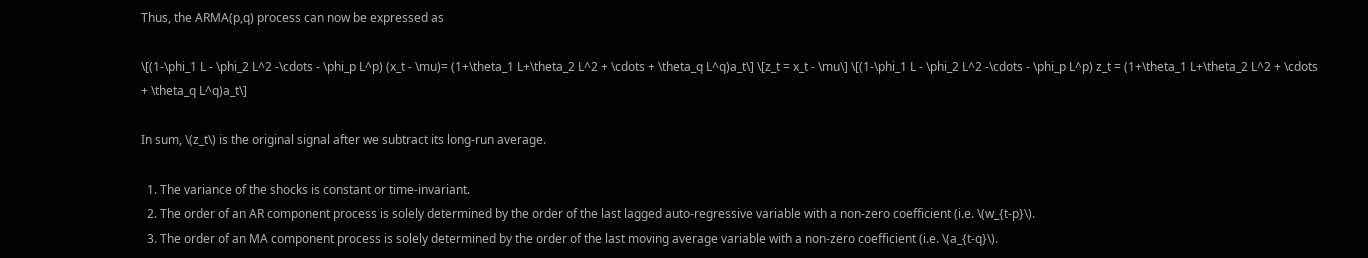Thus, the ARMA(p,q) process can now be expressed as

\[(1-\phi_1 L - \phi_2 L^2 -\cdots - \phi_p L^p) (x_t - \mu)= (1+\theta_1 L+\theta_2 L^2 + \cdots + \theta_q L^q)a_t\] \[z_t = x_t - \mu\] \[(1-\phi_1 L - \phi_2 L^2 -\cdots - \phi_p L^p) z_t = (1+\theta_1 L+\theta_2 L^2 + \cdots + \theta_q L^q)a_t\]

In sum, \(z_t\) is the original signal after we subtract its long-run average.

  1. The variance of the shocks is constant or time-invariant.
  2. The order of an AR component process is solely determined by the order of the last lagged auto-regressive variable with a non-zero coefficient (i.e. \(w_{t-p}\).
  3. The order of an MA component process is solely determined by the order of the last moving average variable with a non-zero coefficient (i.e. \(a_{t-q}\).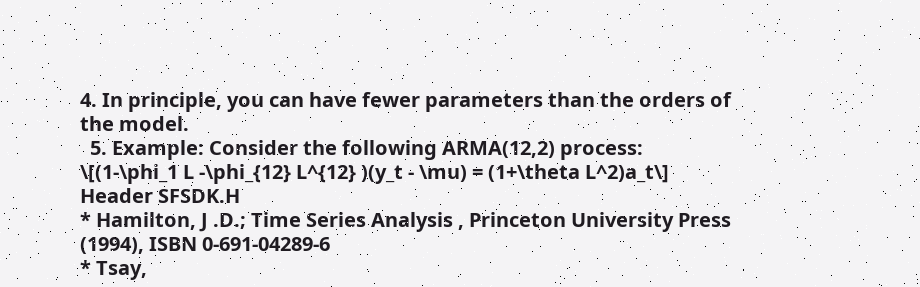4. In principle, you can have fewer parameters than the orders of the model.
  5. Example: Consider the following ARMA(12,2) process: \[(1-\phi_1 L -\phi_{12} L^{12} )(y_t - \mu) = (1+\theta L^2)a_t\]
Header SFSDK.H
* Hamilton, J .D.; Time Series Analysis , Princeton University Press (1994), ISBN 0-691-04289-6
* Tsay,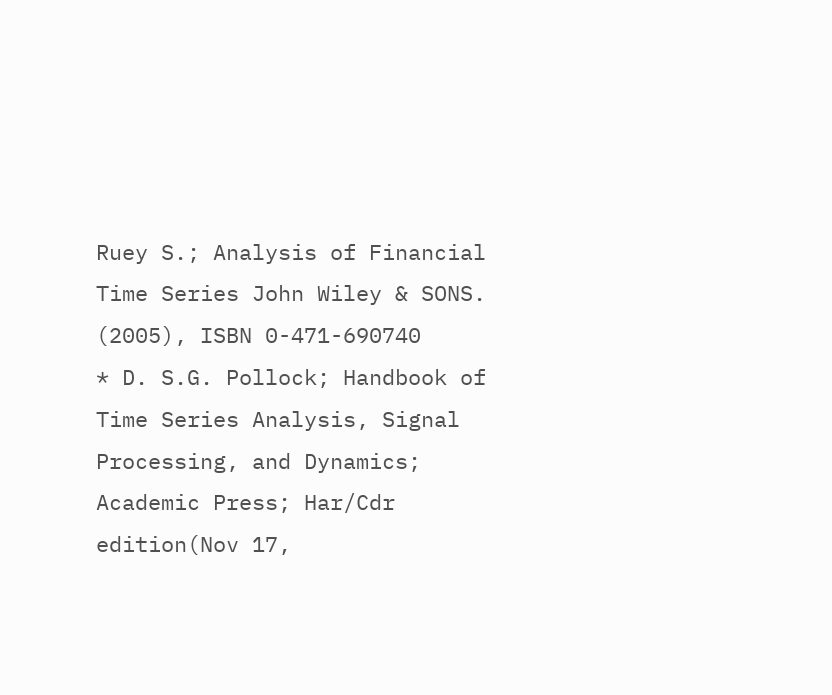Ruey S.; Analysis of Financial Time Series John Wiley & SONS. (2005), ISBN 0-471-690740
* D. S.G. Pollock; Handbook of Time Series Analysis, Signal Processing, and Dynamics; Academic Press; Har/Cdr edition(Nov 17,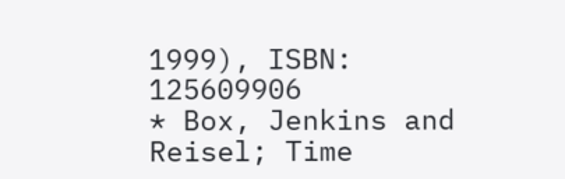1999), ISBN: 125609906
* Box, Jenkins and Reisel; Time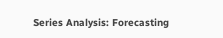Series Analysis: Forecasting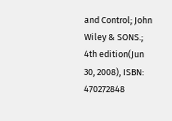and Control; John Wiley & SONS.; 4th edition(Jun 30, 2008), ISBN: 470272848